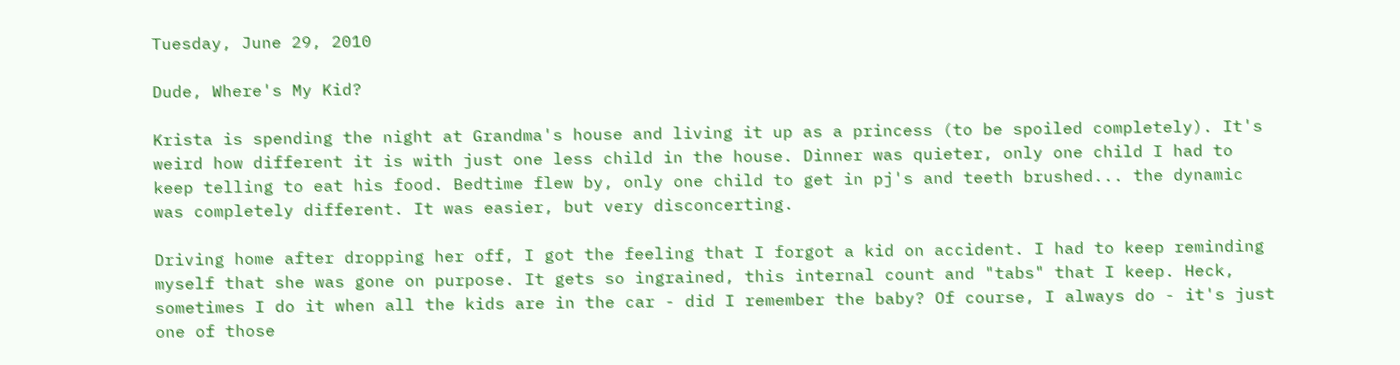Tuesday, June 29, 2010

Dude, Where's My Kid?

Krista is spending the night at Grandma's house and living it up as a princess (to be spoiled completely). It's weird how different it is with just one less child in the house. Dinner was quieter, only one child I had to keep telling to eat his food. Bedtime flew by, only one child to get in pj's and teeth brushed... the dynamic was completely different. It was easier, but very disconcerting.

Driving home after dropping her off, I got the feeling that I forgot a kid on accident. I had to keep reminding myself that she was gone on purpose. It gets so ingrained, this internal count and "tabs" that I keep. Heck, sometimes I do it when all the kids are in the car - did I remember the baby? Of course, I always do - it's just one of those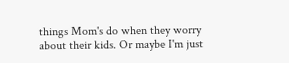things Mom's do when they worry about their kids. Or maybe I'm just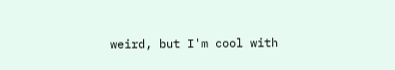weird, but I'm cool with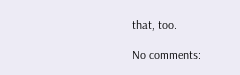that, too.

No comments: